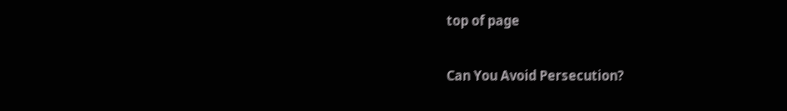top of page

Can You Avoid Persecution?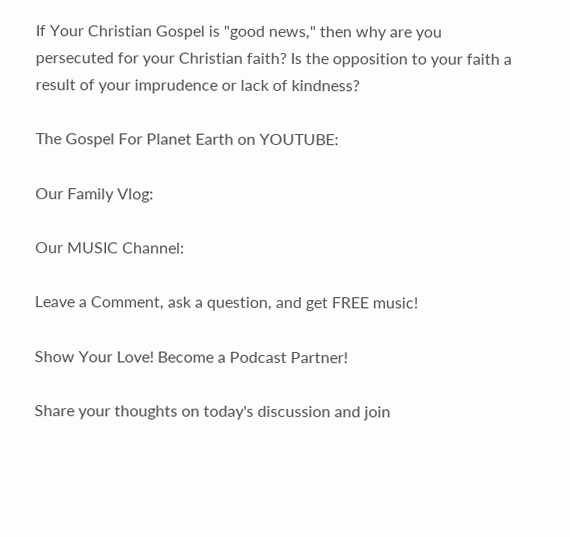If Your Christian Gospel is "good news," then why are you persecuted for your Christian faith? Is the opposition to your faith a result of your imprudence or lack of kindness?

The Gospel For Planet Earth on YOUTUBE:

Our Family Vlog:

Our MUSIC Channel:

Leave a Comment, ask a question, and get FREE music!

Show Your Love! Become a Podcast Partner!

Share your thoughts on today's discussion and join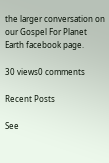the larger conversation on our Gospel For Planet Earth facebook page.

30 views0 comments

Recent Posts

See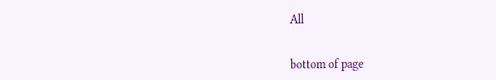All


bottom of page